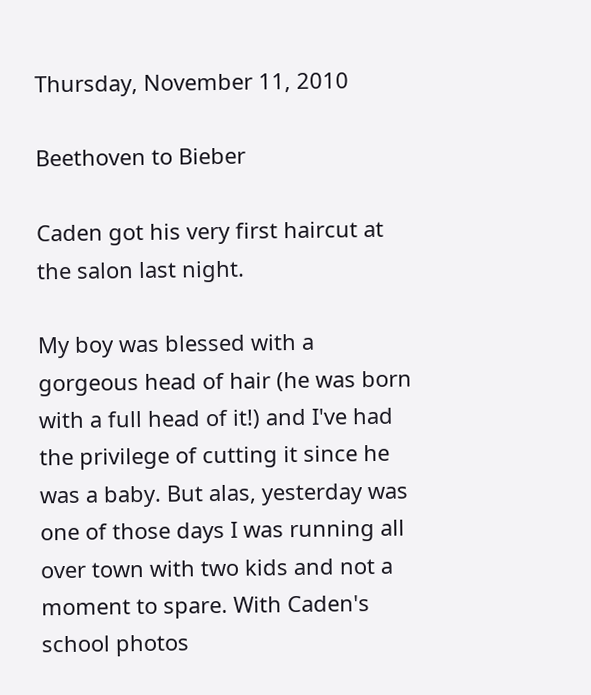Thursday, November 11, 2010

Beethoven to Bieber

Caden got his very first haircut at the salon last night.

My boy was blessed with a gorgeous head of hair (he was born with a full head of it!) and I've had the privilege of cutting it since he was a baby. But alas, yesterday was one of those days I was running all over town with two kids and not a moment to spare. With Caden's school photos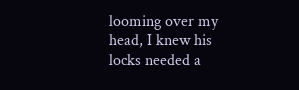looming over my head, I knew his locks needed a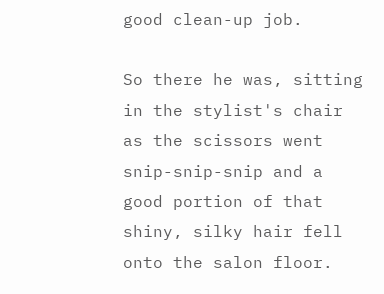good clean-up job.

So there he was, sitting in the stylist's chair as the scissors went snip-snip-snip and a good portion of that shiny, silky hair fell onto the salon floor.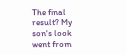The final result? My son's look went from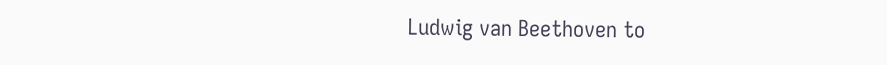Ludwig van Beethoven to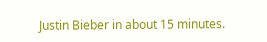Justin Bieber in about 15 minutes.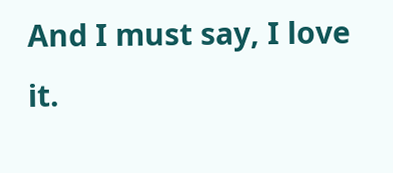And I must say, I love it.